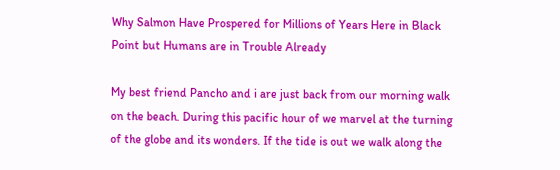Why Salmon Have Prospered for Millions of Years Here in Black Point but Humans are in Trouble Already

My best friend Pancho and i are just back from our morning walk on the beach. During this pacific hour of we marvel at the turning of the globe and its wonders. If the tide is out we walk along the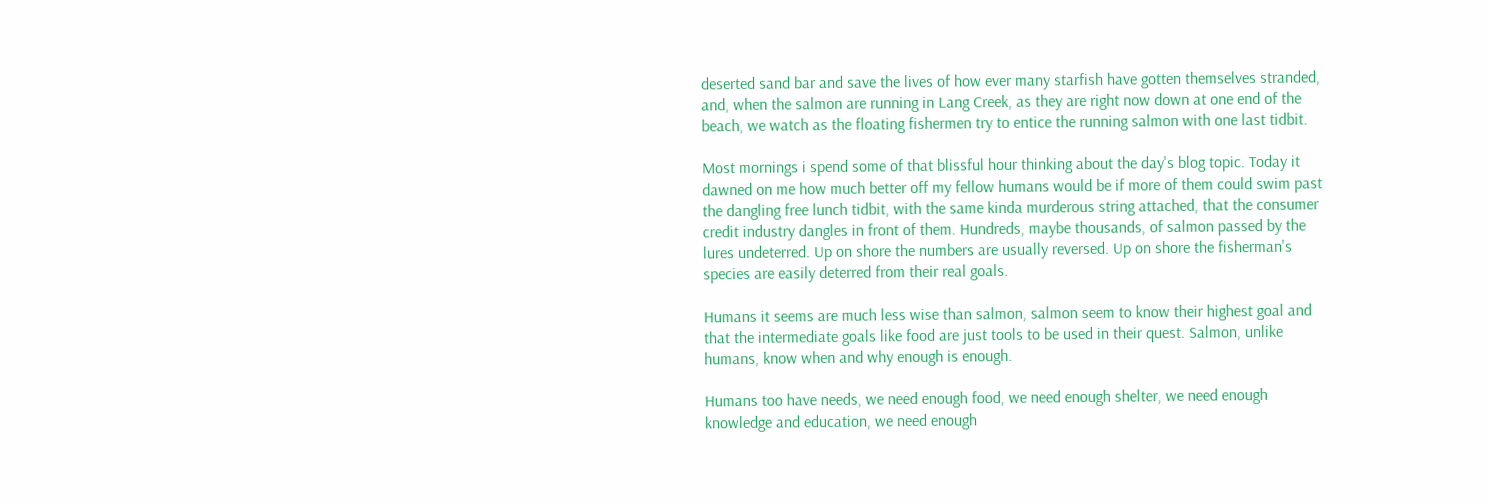deserted sand bar and save the lives of how ever many starfish have gotten themselves stranded, and, when the salmon are running in Lang Creek, as they are right now down at one end of the beach, we watch as the floating fishermen try to entice the running salmon with one last tidbit.

Most mornings i spend some of that blissful hour thinking about the day's blog topic. Today it dawned on me how much better off my fellow humans would be if more of them could swim past the dangling free lunch tidbit, with the same kinda murderous string attached, that the consumer credit industry dangles in front of them. Hundreds, maybe thousands, of salmon passed by the lures undeterred. Up on shore the numbers are usually reversed. Up on shore the fisherman's species are easily deterred from their real goals.

Humans it seems are much less wise than salmon, salmon seem to know their highest goal and that the intermediate goals like food are just tools to be used in their quest. Salmon, unlike humans, know when and why enough is enough.

Humans too have needs, we need enough food, we need enough shelter, we need enough knowledge and education, we need enough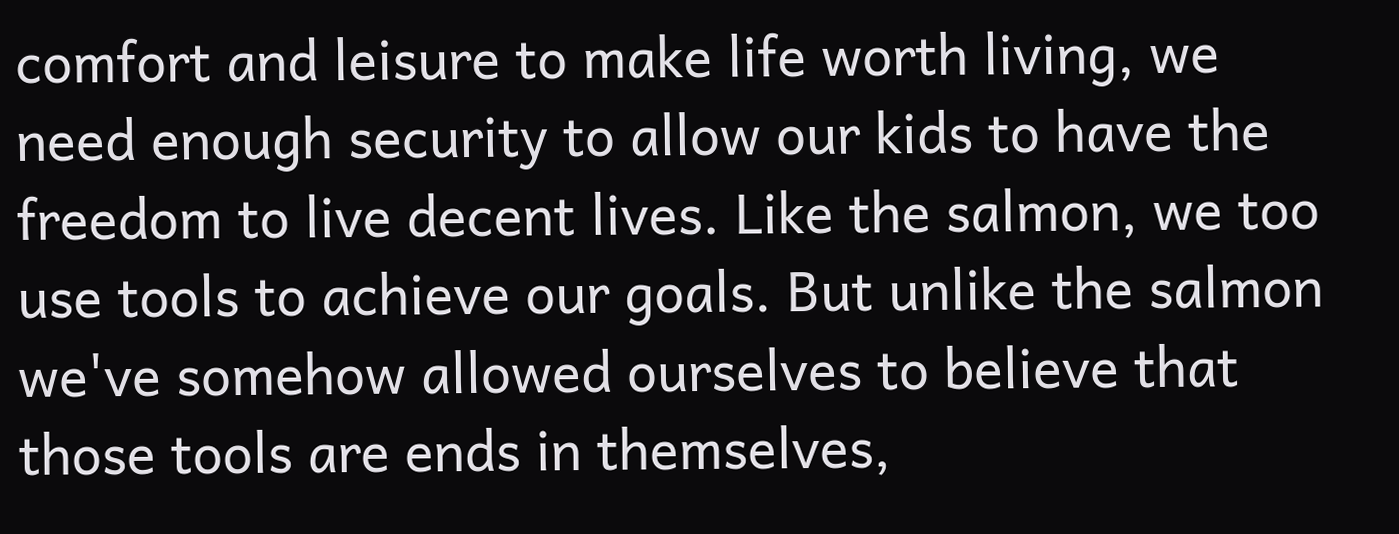comfort and leisure to make life worth living, we need enough security to allow our kids to have the freedom to live decent lives. Like the salmon, we too use tools to achieve our goals. But unlike the salmon we've somehow allowed ourselves to believe that those tools are ends in themselves,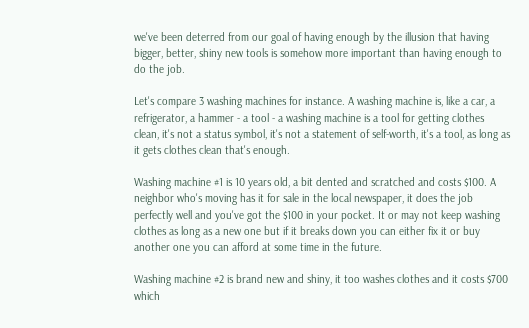we've been deterred from our goal of having enough by the illusion that having bigger, better, shiny new tools is somehow more important than having enough to do the job.

Let's compare 3 washing machines for instance. A washing machine is, like a car, a refrigerator, a hammer - a tool - a washing machine is a tool for getting clothes clean, it's not a status symbol, it's not a statement of self-worth, it's a tool, as long as it gets clothes clean that's enough.

Washing machine #1 is 10 years old, a bit dented and scratched and costs $100. A neighbor who's moving has it for sale in the local newspaper, it does the job perfectly well and you've got the $100 in your pocket. It or may not keep washing clothes as long as a new one but if it breaks down you can either fix it or buy another one you can afford at some time in the future.

Washing machine #2 is brand new and shiny, it too washes clothes and it costs $700 which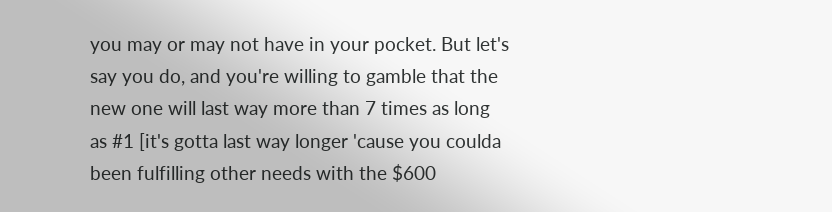you may or may not have in your pocket. But let's say you do, and you're willing to gamble that the new one will last way more than 7 times as long as #1 [it's gotta last way longer 'cause you coulda been fulfilling other needs with the $600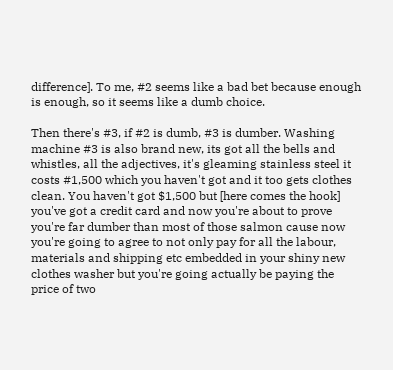difference]. To me, #2 seems like a bad bet because enough is enough, so it seems like a dumb choice.

Then there's #3, if #2 is dumb, #3 is dumber. Washing machine #3 is also brand new, its got all the bells and whistles, all the adjectives, it's gleaming stainless steel it costs #1,500 which you haven't got and it too gets clothes clean. You haven't got $1,500 but [here comes the hook] you've got a credit card and now you're about to prove you're far dumber than most of those salmon cause now you're going to agree to not only pay for all the labour, materials and shipping etc embedded in your shiny new clothes washer but you're going actually be paying the price of two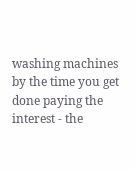washing machines by the time you get done paying the interest - the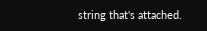string that's attached.